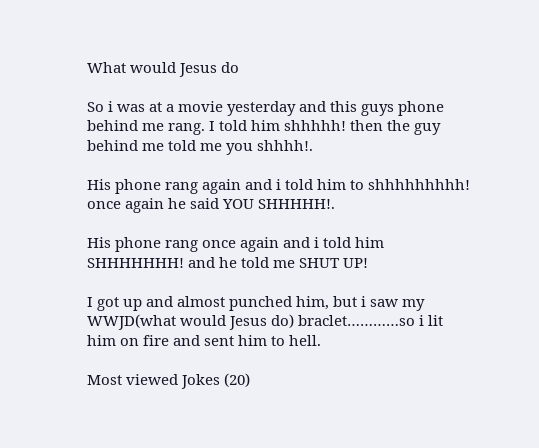What would Jesus do

So i was at a movie yesterday and this guys phone behind me rang. I told him shhhhh! then the guy behind me told me you shhhh!.

His phone rang again and i told him to shhhhhhhhh! once again he said YOU SHHHHH!.

His phone rang once again and i told him SHHHHHHH! and he told me SHUT UP!

I got up and almost punched him, but i saw my WWJD(what would Jesus do) braclet…………so i lit him on fire and sent him to hell.

Most viewed Jokes (20)